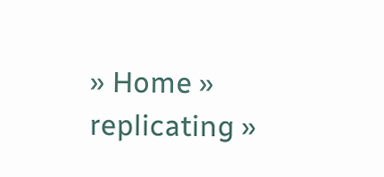» Home » replicating »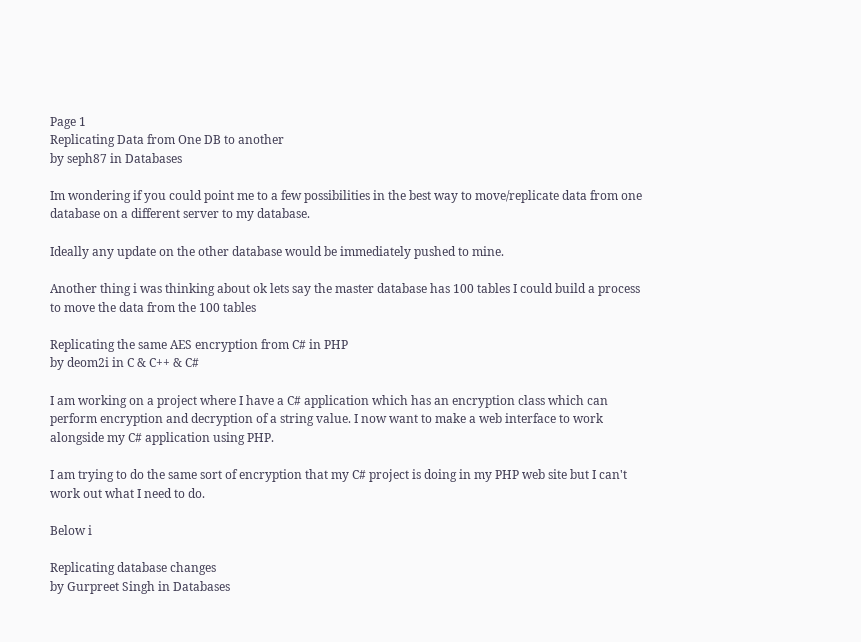Page 1
Replicating Data from One DB to another
by seph87 in Databases

Im wondering if you could point me to a few possibilities in the best way to move/replicate data from one database on a different server to my database.

Ideally any update on the other database would be immediately pushed to mine.

Another thing i was thinking about ok lets say the master database has 100 tables I could build a process to move the data from the 100 tables

Replicating the same AES encryption from C# in PHP
by deom2i in C & C++ & C#

I am working on a project where I have a C# application which has an encryption class which can perform encryption and decryption of a string value. I now want to make a web interface to work alongside my C# application using PHP.

I am trying to do the same sort of encryption that my C# project is doing in my PHP web site but I can't work out what I need to do.

Below i

Replicating database changes
by Gurpreet Singh in Databases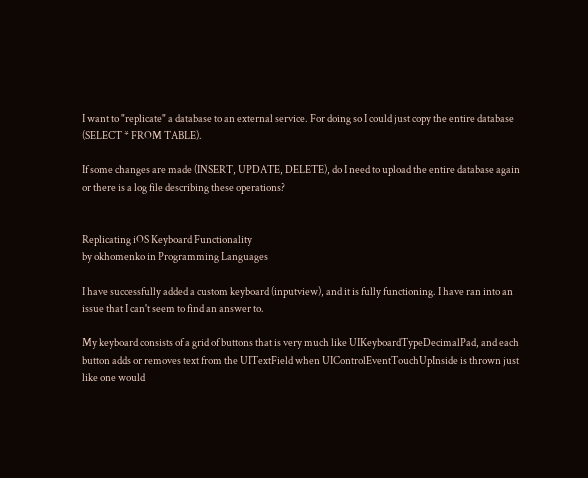I want to "replicate" a database to an external service. For doing so I could just copy the entire database (SELECT * FROM TABLE).

If some changes are made (INSERT, UPDATE, DELETE), do I need to upload the entire database again or there is a log file describing these operations?


Replicating iOS Keyboard Functionality
by okhomenko in Programming Languages

I have successfully added a custom keyboard (inputview), and it is fully functioning. I have ran into an issue that I can't seem to find an answer to.

My keyboard consists of a grid of buttons that is very much like UIKeyboardTypeDecimalPad, and each button adds or removes text from the UITextField when UIControlEventTouchUpInside is thrown just like one would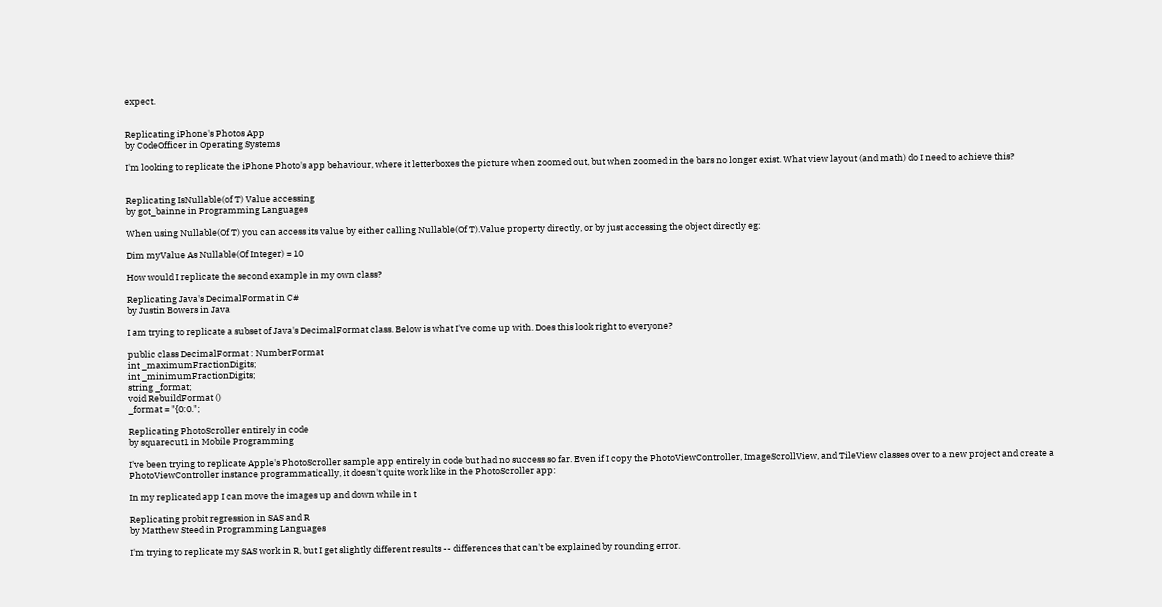expect.


Replicating iPhone's Photos App
by CodeOfficer in Operating Systems

I'm looking to replicate the iPhone Photo's app behaviour, where it letterboxes the picture when zoomed out, but when zoomed in the bars no longer exist. What view layout (and math) do I need to achieve this?


Replicating IsNullable(of T) Value accessing
by got_bainne in Programming Languages

When using Nullable(Of T) you can access its value by either calling Nullable(Of T).Value property directly, or by just accessing the object directly eg:

Dim myValue As Nullable(Of Integer) = 10

How would I replicate the second example in my own class?

Replicating Java's DecimalFormat in C#
by Justin Bowers in Java

I am trying to replicate a subset of Java's DecimalFormat class. Below is what I've come up with. Does this look right to everyone?

public class DecimalFormat : NumberFormat
int _maximumFractionDigits;
int _minimumFractionDigits;
string _format;
void RebuildFormat ()
_format = "{0:0.";

Replicating PhotoScroller entirely in code
by squarecut1 in Mobile Programming

I've been trying to replicate Apple's PhotoScroller sample app entirely in code but had no success so far. Even if I copy the PhotoViewController, ImageScrollView, and TileView classes over to a new project and create a PhotoViewController instance programmatically, it doesn't quite work like in the PhotoScroller app:

In my replicated app I can move the images up and down while in t

Replicating probit regression in SAS and R
by Matthew Steed in Programming Languages

I'm trying to replicate my SAS work in R, but I get slightly different results -- differences that can't be explained by rounding error.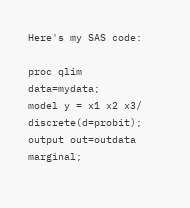Here's my SAS code:

proc qlim data=mydata;
model y = x1 x2 x3/ discrete(d=probit);
output out=outdata marginal;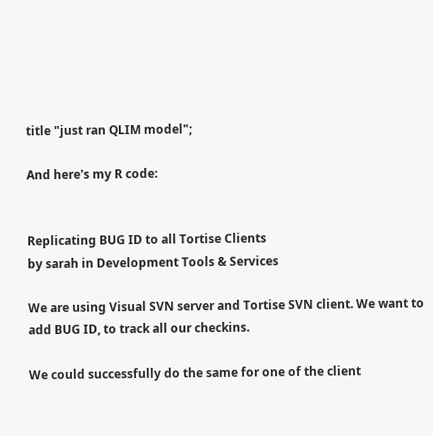title "just ran QLIM model";

And here's my R code:


Replicating BUG ID to all Tortise Clients
by sarah in Development Tools & Services

We are using Visual SVN server and Tortise SVN client. We want to add BUG ID, to track all our checkins.

We could successfully do the same for one of the client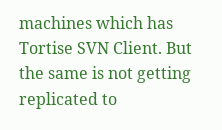machines which has Tortise SVN Client. But the same is not getting replicated to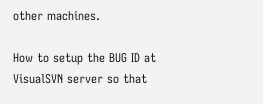other machines.

How to setup the BUG ID at VisualSVN server so that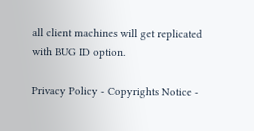all client machines will get replicated with BUG ID option.

Privacy Policy - Copyrights Notice -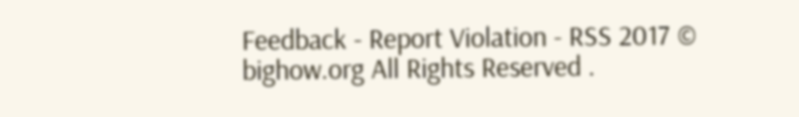Feedback - Report Violation - RSS 2017 © bighow.org All Rights Reserved .